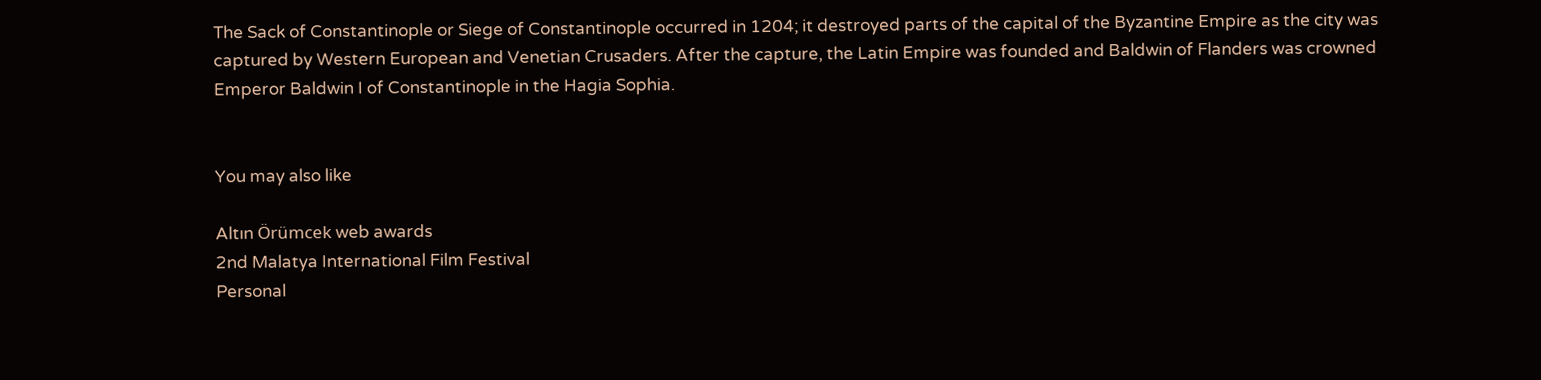The Sack of Constantinople or Siege of Constantinople occurred in 1204; it destroyed parts of the capital of the Byzantine Empire as the city was captured by Western European and Venetian Crusaders. After the capture, the Latin Empire was founded and Baldwin of Flanders was crowned Emperor Baldwin I of Constantinople in the Hagia Sophia.


You may also like

Altın Örümcek web awards
2nd Malatya International Film Festival
Personal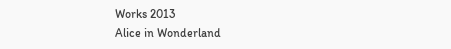Works 2013
Alice in Wonderland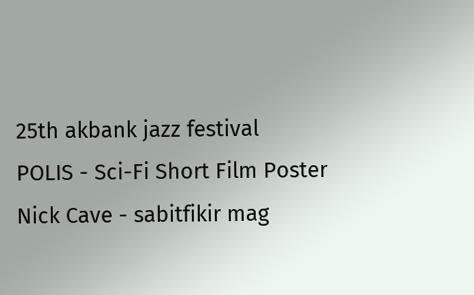25th akbank jazz festival
POLIS - Sci-Fi Short Film Poster
Nick Cave - sabitfikir mag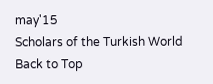may'15
Scholars of the Turkish World
Back to Top